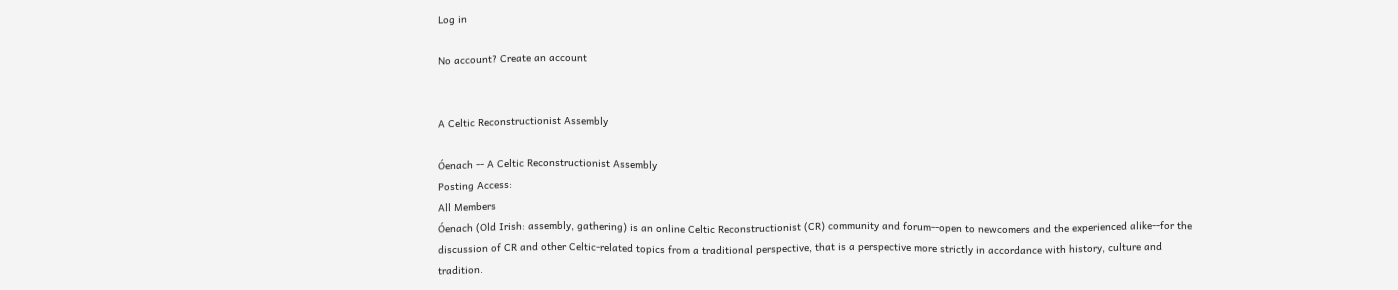Log in

No account? Create an account


A Celtic Reconstructionist Assembly

Óenach -- A Celtic Reconstructionist Assembly
Posting Access:
All Members
Óenach (Old Irish: assembly, gathering) is an online Celtic Reconstructionist (CR) community and forum--open to newcomers and the experienced alike--for the discussion of CR and other Celtic-related topics from a traditional perspective, that is a perspective more strictly in accordance with history, culture and tradition.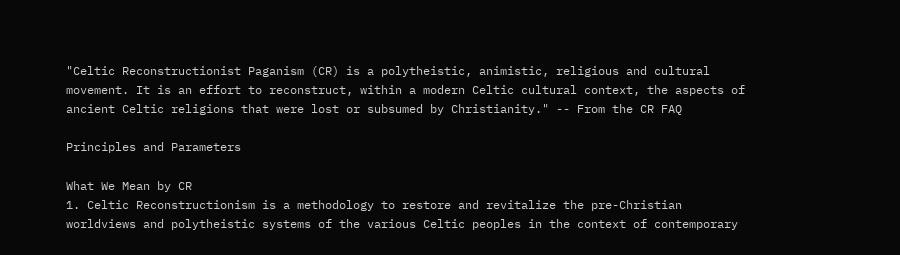"Celtic Reconstructionist Paganism (CR) is a polytheistic, animistic, religious and cultural movement. It is an effort to reconstruct, within a modern Celtic cultural context, the aspects of ancient Celtic religions that were lost or subsumed by Christianity." -- From the CR FAQ

Principles and Parameters

What We Mean by CR
1. Celtic Reconstructionism is a methodology to restore and revitalize the pre-Christian worldviews and polytheistic systems of the various Celtic peoples in the context of contemporary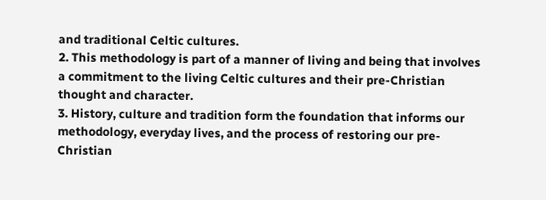and traditional Celtic cultures.
2. This methodology is part of a manner of living and being that involves a commitment to the living Celtic cultures and their pre-Christian thought and character.
3. History, culture and tradition form the foundation that informs our methodology, everyday lives, and the process of restoring our pre-Christian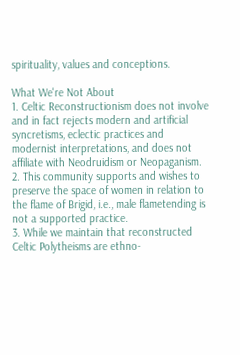spirituality, values and conceptions.

What We're Not About
1. Celtic Reconstructionism does not involve and in fact rejects modern and artificial syncretisms, eclectic practices and modernist interpretations, and does not affiliate with Neodruidism or Neopaganism.
2. This community supports and wishes to preserve the space of women in relation to the flame of Brigid, i.e., male flametending is not a supported practice.
3. While we maintain that reconstructed Celtic Polytheisms are ethno-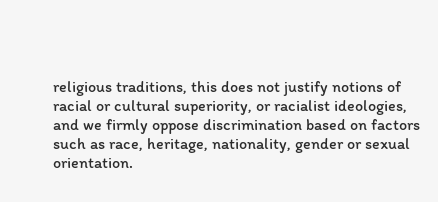religious traditions, this does not justify notions of racial or cultural superiority, or racialist ideologies, and we firmly oppose discrimination based on factors such as race, heritage, nationality, gender or sexual orientation.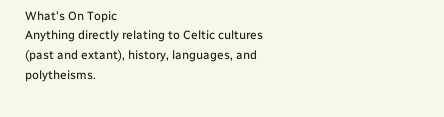What's On Topic
Anything directly relating to Celtic cultures (past and extant), history, languages, and polytheisms.